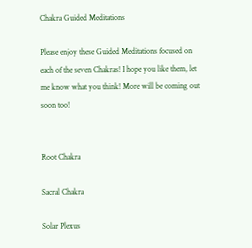Chakra Guided Meditations

Please enjoy these Guided Meditations focused on each of the seven Chakras! I hope you like them, let me know what you think! More will be coming out soon too!


Root Chakra

Sacral Chakra

Solar Plexus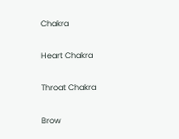Chakra

Heart Chakra

Throat Chakra

Brow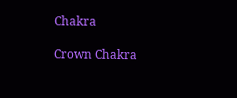Chakra

Crown Chakra